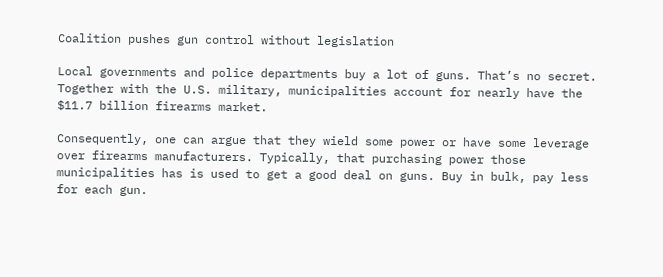Coalition pushes gun control without legislation

Local governments and police departments buy a lot of guns. That’s no secret. Together with the U.S. military, municipalities account for nearly have the $11.7 billion firearms market.

Consequently, one can argue that they wield some power or have some leverage over firearms manufacturers. Typically, that purchasing power those municipalities has is used to get a good deal on guns. Buy in bulk, pay less for each gun.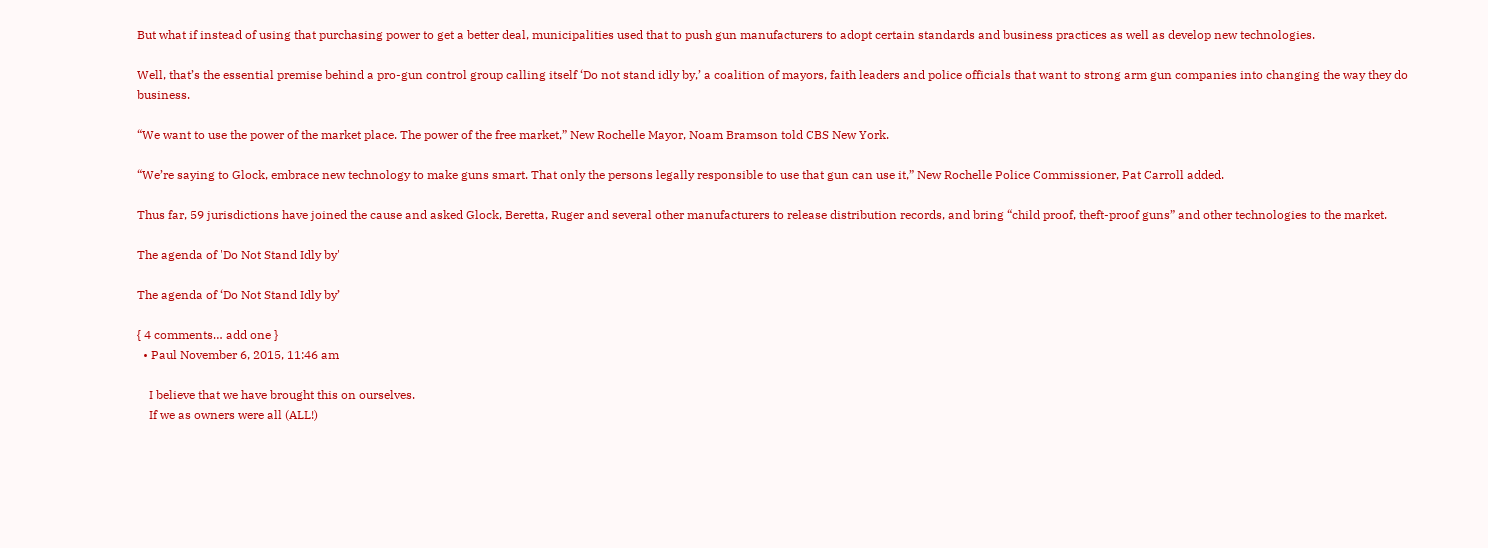But what if instead of using that purchasing power to get a better deal, municipalities used that to push gun manufacturers to adopt certain standards and business practices as well as develop new technologies.

Well, that’s the essential premise behind a pro-gun control group calling itself ‘Do not stand idly by,’ a coalition of mayors, faith leaders and police officials that want to strong arm gun companies into changing the way they do business.

“We want to use the power of the market place. The power of the free market,” New Rochelle Mayor, Noam Bramson told CBS New York.

“We’re saying to Glock, embrace new technology to make guns smart. That only the persons legally responsible to use that gun can use it,” New Rochelle Police Commissioner, Pat Carroll added.

Thus far, 59 jurisdictions have joined the cause and asked Glock, Beretta, Ruger and several other manufacturers to release distribution records, and bring “child proof, theft-proof guns” and other technologies to the market.

The agenda of 'Do Not Stand Idly by'

The agenda of ‘Do Not Stand Idly by’

{ 4 comments… add one }
  • Paul November 6, 2015, 11:46 am

    I believe that we have brought this on ourselves.
    If we as owners were all (ALL!)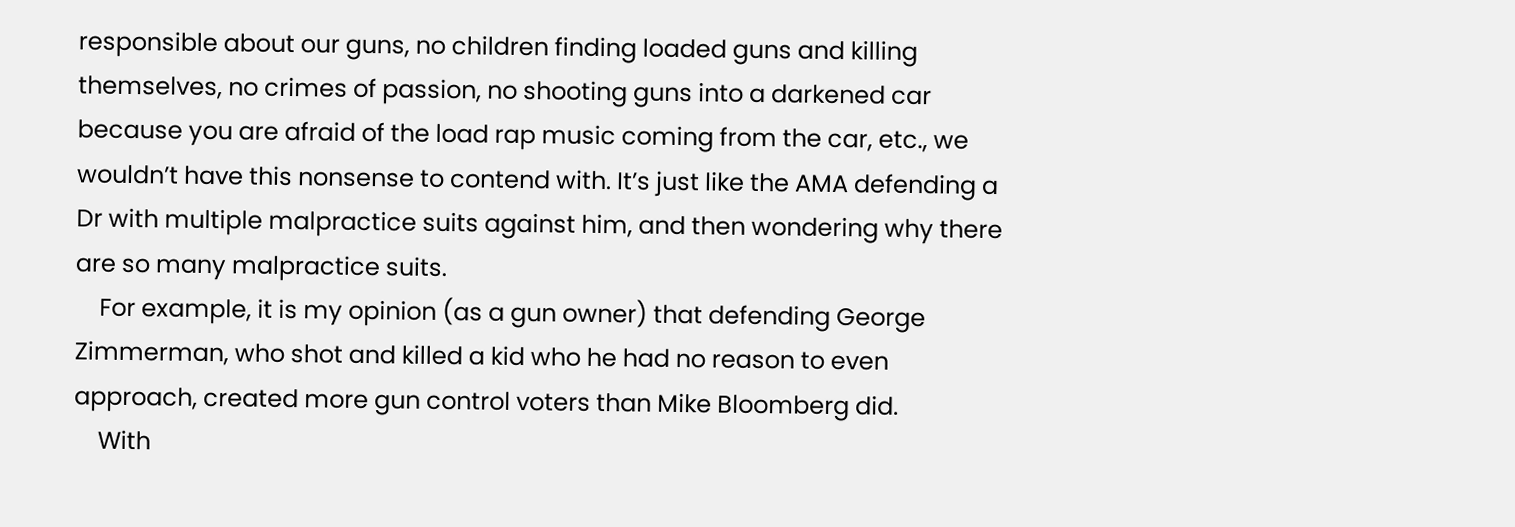responsible about our guns, no children finding loaded guns and killing themselves, no crimes of passion, no shooting guns into a darkened car because you are afraid of the load rap music coming from the car, etc., we wouldn’t have this nonsense to contend with. It’s just like the AMA defending a Dr with multiple malpractice suits against him, and then wondering why there are so many malpractice suits.
    For example, it is my opinion (as a gun owner) that defending George Zimmerman, who shot and killed a kid who he had no reason to even approach, created more gun control voters than Mike Bloomberg did.
    With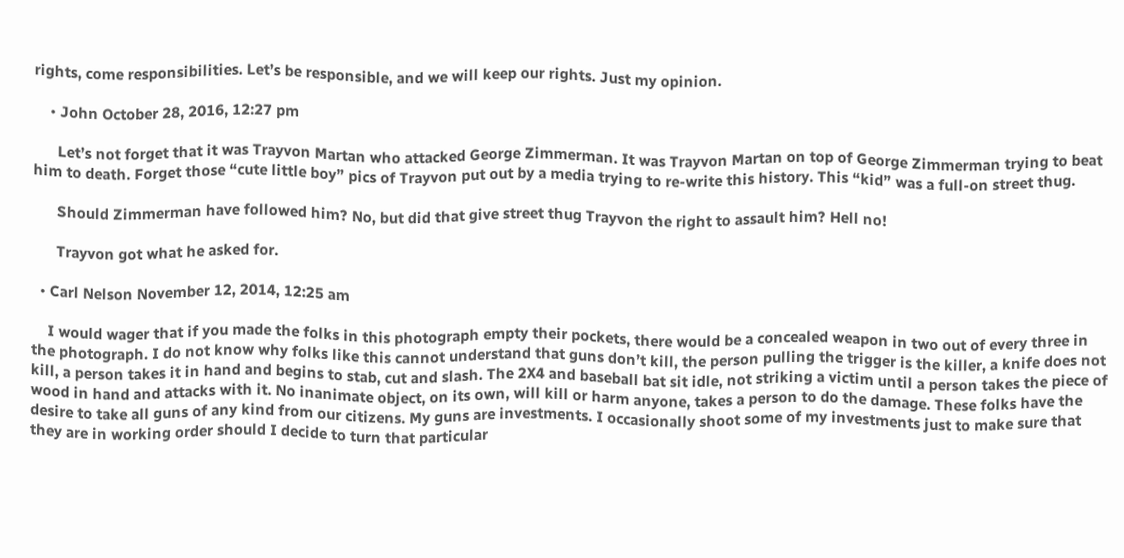rights, come responsibilities. Let’s be responsible, and we will keep our rights. Just my opinion.

    • John October 28, 2016, 12:27 pm

      Let’s not forget that it was Trayvon Martan who attacked George Zimmerman. It was Trayvon Martan on top of George Zimmerman trying to beat him to death. Forget those “cute little boy” pics of Trayvon put out by a media trying to re-write this history. This “kid” was a full-on street thug.

      Should Zimmerman have followed him? No, but did that give street thug Trayvon the right to assault him? Hell no!

      Trayvon got what he asked for.

  • Carl Nelson November 12, 2014, 12:25 am

    I would wager that if you made the folks in this photograph empty their pockets, there would be a concealed weapon in two out of every three in the photograph. I do not know why folks like this cannot understand that guns don’t kill, the person pulling the trigger is the killer, a knife does not kill, a person takes it in hand and begins to stab, cut and slash. The 2X4 and baseball bat sit idle, not striking a victim until a person takes the piece of wood in hand and attacks with it. No inanimate object, on its own, will kill or harm anyone, takes a person to do the damage. These folks have the desire to take all guns of any kind from our citizens. My guns are investments. I occasionally shoot some of my investments just to make sure that they are in working order should I decide to turn that particular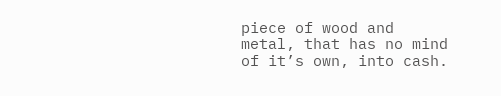piece of wood and metal, that has no mind of it’s own, into cash.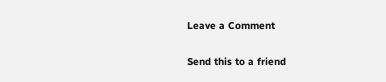Leave a Comment

Send this to a friend